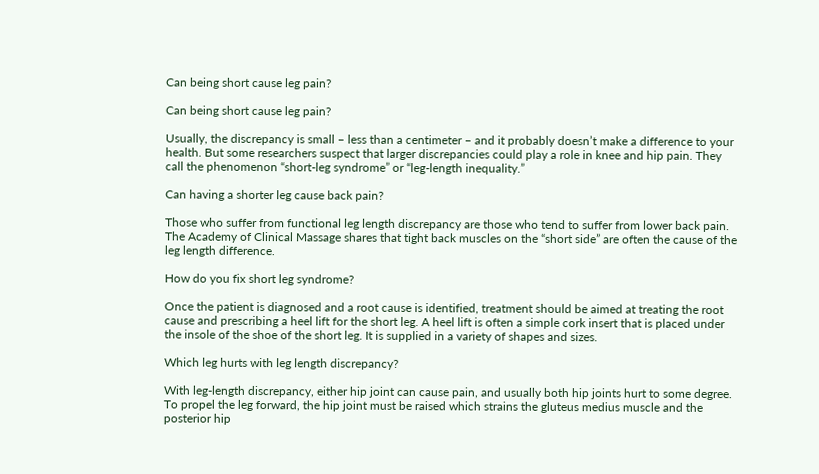Can being short cause leg pain?

Can being short cause leg pain?

Usually, the discrepancy is small – less than a centimeter – and it probably doesn’t make a difference to your health. But some researchers suspect that larger discrepancies could play a role in knee and hip pain. They call the phenomenon “short-leg syndrome” or “leg-length inequality.”

Can having a shorter leg cause back pain?

Those who suffer from functional leg length discrepancy are those who tend to suffer from lower back pain. The Academy of Clinical Massage shares that tight back muscles on the “short side” are often the cause of the leg length difference.

How do you fix short leg syndrome?

Once the patient is diagnosed and a root cause is identified, treatment should be aimed at treating the root cause and prescribing a heel lift for the short leg. A heel lift is often a simple cork insert that is placed under the insole of the shoe of the short leg. It is supplied in a variety of shapes and sizes.

Which leg hurts with leg length discrepancy?

With leg-length discrepancy, either hip joint can cause pain, and usually both hip joints hurt to some degree. To propel the leg forward, the hip joint must be raised which strains the gluteus medius muscle and the posterior hip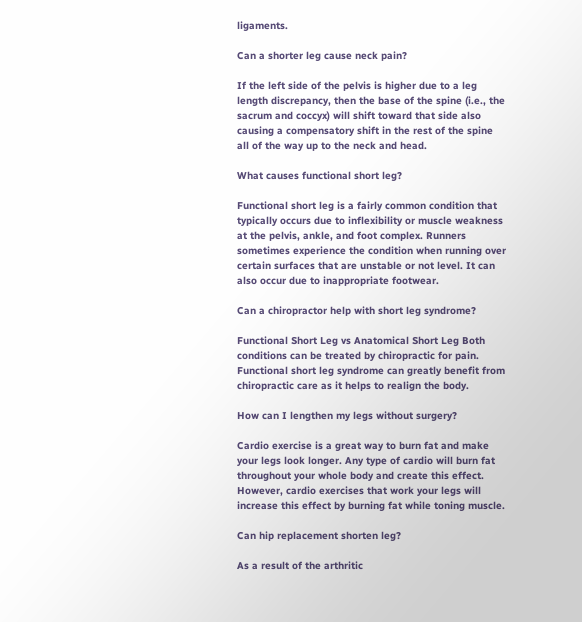ligaments.

Can a shorter leg cause neck pain?

If the left side of the pelvis is higher due to a leg length discrepancy, then the base of the spine (i.e., the sacrum and coccyx) will shift toward that side also causing a compensatory shift in the rest of the spine all of the way up to the neck and head.

What causes functional short leg?

Functional short leg is a fairly common condition that typically occurs due to inflexibility or muscle weakness at the pelvis, ankle, and foot complex. Runners sometimes experience the condition when running over certain surfaces that are unstable or not level. It can also occur due to inappropriate footwear.

Can a chiropractor help with short leg syndrome?

Functional Short Leg vs Anatomical Short Leg Both conditions can be treated by chiropractic for pain. Functional short leg syndrome can greatly benefit from chiropractic care as it helps to realign the body.

How can I lengthen my legs without surgery?

Cardio exercise is a great way to burn fat and make your legs look longer. Any type of cardio will burn fat throughout your whole body and create this effect. However, cardio exercises that work your legs will increase this effect by burning fat while toning muscle.

Can hip replacement shorten leg?

As a result of the arthritic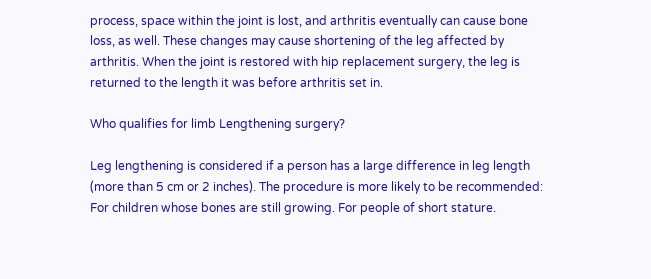process, space within the joint is lost, and arthritis eventually can cause bone loss, as well. These changes may cause shortening of the leg affected by arthritis. When the joint is restored with hip replacement surgery, the leg is returned to the length it was before arthritis set in.

Who qualifies for limb Lengthening surgery?

Leg lengthening is considered if a person has a large difference in leg length (more than 5 cm or 2 inches). The procedure is more likely to be recommended: For children whose bones are still growing. For people of short stature.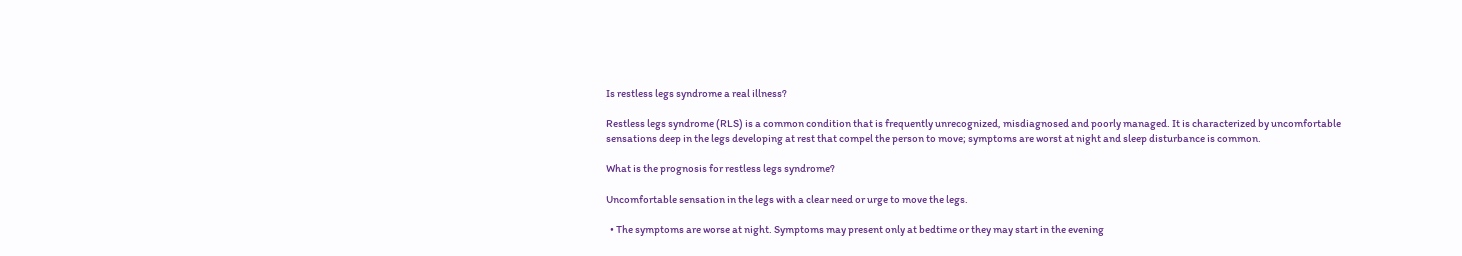Is restless legs syndrome a real illness?

Restless legs syndrome (RLS) is a common condition that is frequently unrecognized, misdiagnosed and poorly managed. It is characterized by uncomfortable sensations deep in the legs developing at rest that compel the person to move; symptoms are worst at night and sleep disturbance is common.

What is the prognosis for restless legs syndrome?

Uncomfortable sensation in the legs with a clear need or urge to move the legs.

  • The symptoms are worse at night. Symptoms may present only at bedtime or they may start in the evening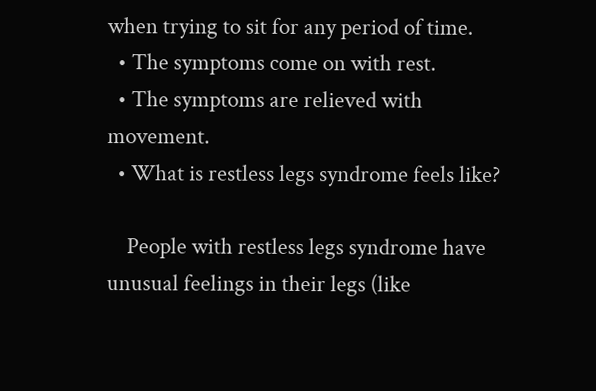when trying to sit for any period of time.
  • The symptoms come on with rest.
  • The symptoms are relieved with movement.
  • What is restless legs syndrome feels like?

    People with restless legs syndrome have unusual feelings in their legs (like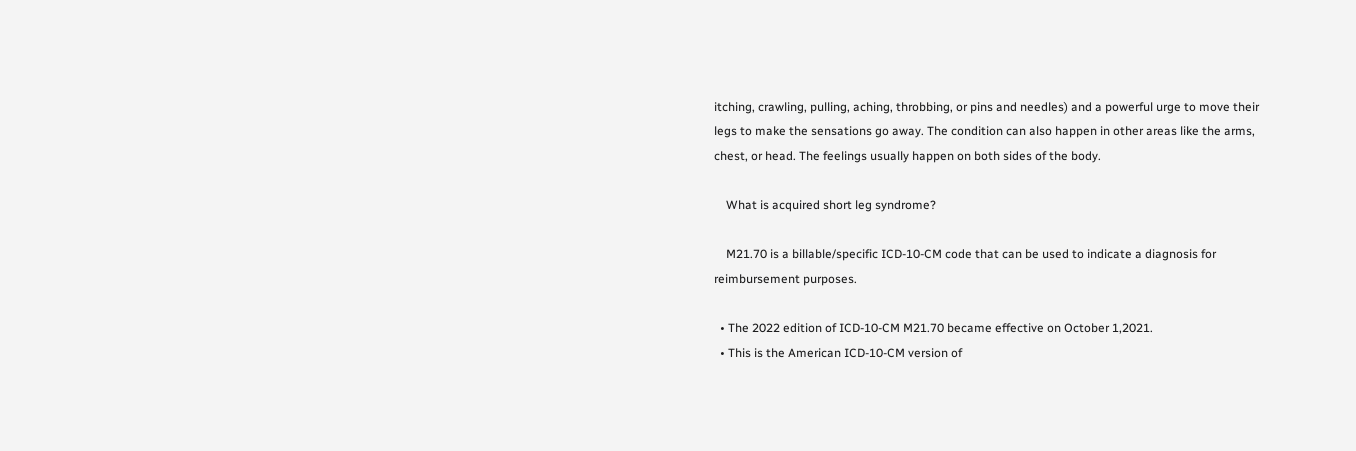itching, crawling, pulling, aching, throbbing, or pins and needles) and a powerful urge to move their legs to make the sensations go away. The condition can also happen in other areas like the arms, chest, or head. The feelings usually happen on both sides of the body.

    What is acquired short leg syndrome?

    M21.70 is a billable/specific ICD-10-CM code that can be used to indicate a diagnosis for reimbursement purposes.

  • The 2022 edition of ICD-10-CM M21.70 became effective on October 1,2021.
  • This is the American ICD-10-CM version of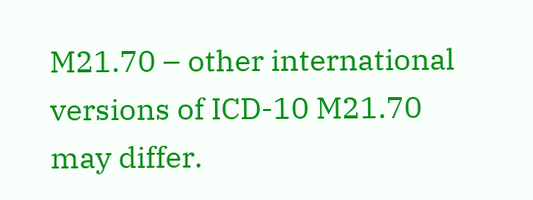M21.70 – other international versions of ICD-10 M21.70 may differ.